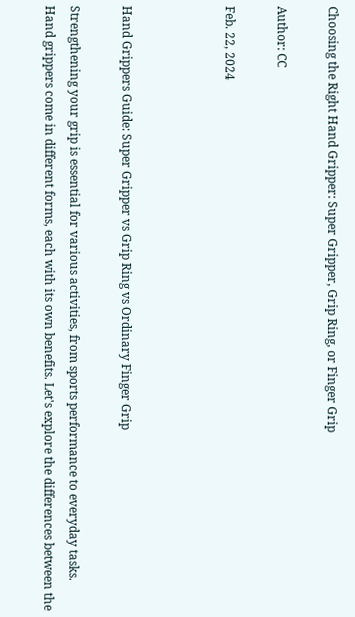Choosing the Right Hand Gripper: Super Gripper, Grip Ring, or Finger Grip

Author: CC

Feb. 22, 2024



Hand Grippers Guide: Super Gripper vs Grip Ring vs Ordinary Finger Grip

Strengthening your grip is essential for various activities, from sports performance to everyday tasks. Hand grippers come in different forms, each with its own benefits. Let's explore the differences between the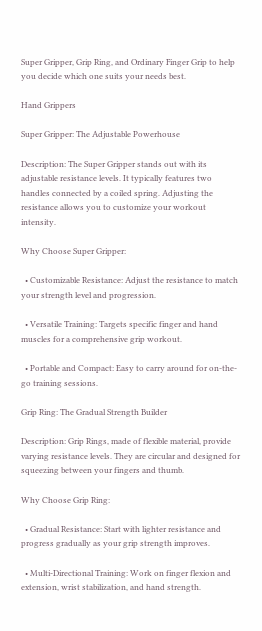Super Gripper, Grip Ring, and Ordinary Finger Grip to help you decide which one suits your needs best.

Hand Grippers

Super Gripper: The Adjustable Powerhouse

Description: The Super Gripper stands out with its adjustable resistance levels. It typically features two handles connected by a coiled spring. Adjusting the resistance allows you to customize your workout intensity.

Why Choose Super Gripper:

  • Customizable Resistance: Adjust the resistance to match your strength level and progression.

  • Versatile Training: Targets specific finger and hand muscles for a comprehensive grip workout.

  • Portable and Compact: Easy to carry around for on-the-go training sessions.

Grip Ring: The Gradual Strength Builder

Description: Grip Rings, made of flexible material, provide varying resistance levels. They are circular and designed for squeezing between your fingers and thumb.

Why Choose Grip Ring:

  • Gradual Resistance: Start with lighter resistance and progress gradually as your grip strength improves.

  • Multi-Directional Training: Work on finger flexion and extension, wrist stabilization, and hand strength.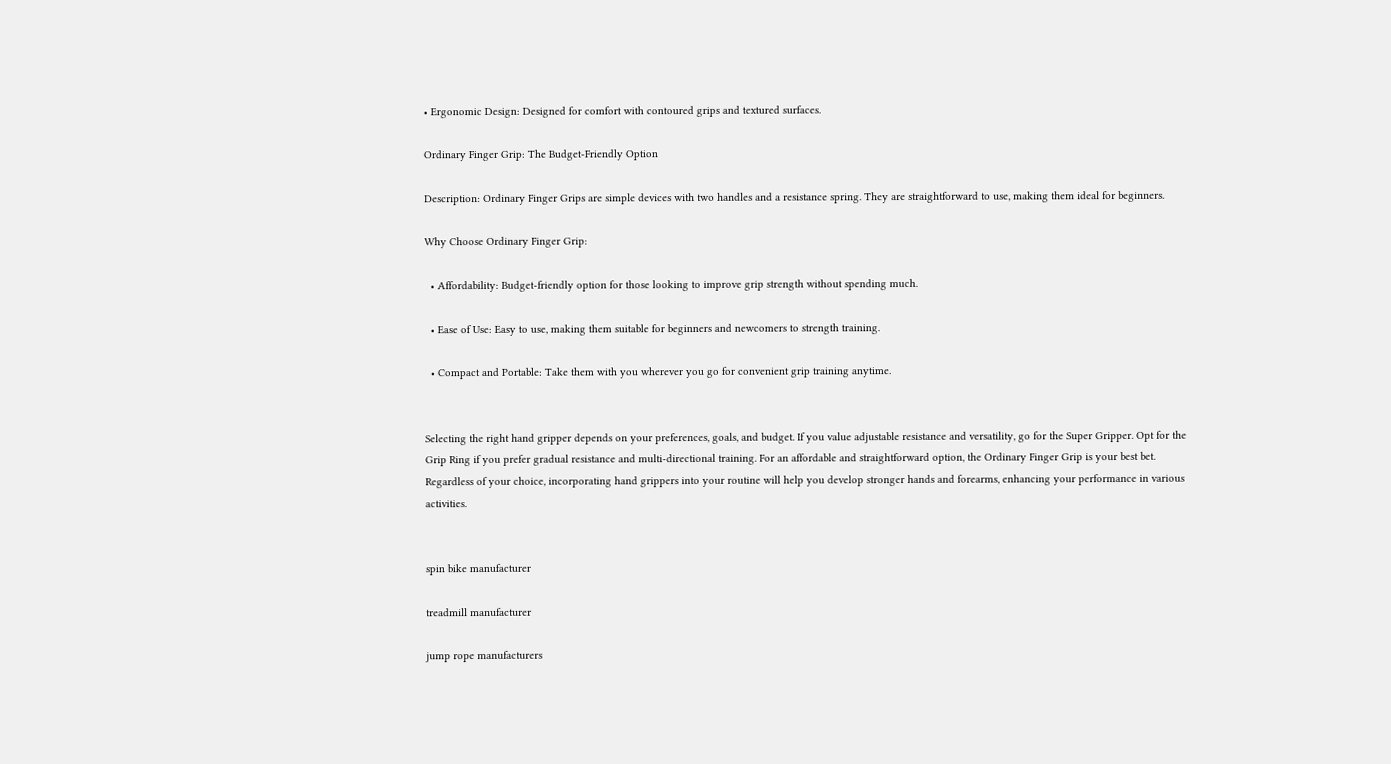• Ergonomic Design: Designed for comfort with contoured grips and textured surfaces.

Ordinary Finger Grip: The Budget-Friendly Option

Description: Ordinary Finger Grips are simple devices with two handles and a resistance spring. They are straightforward to use, making them ideal for beginners.

Why Choose Ordinary Finger Grip:

  • Affordability: Budget-friendly option for those looking to improve grip strength without spending much.

  • Ease of Use: Easy to use, making them suitable for beginners and newcomers to strength training.

  • Compact and Portable: Take them with you wherever you go for convenient grip training anytime.


Selecting the right hand gripper depends on your preferences, goals, and budget. If you value adjustable resistance and versatility, go for the Super Gripper. Opt for the Grip Ring if you prefer gradual resistance and multi-directional training. For an affordable and straightforward option, the Ordinary Finger Grip is your best bet. Regardless of your choice, incorporating hand grippers into your routine will help you develop stronger hands and forearms, enhancing your performance in various activities.


spin bike manufacturer

treadmill manufacturer

jump rope manufacturers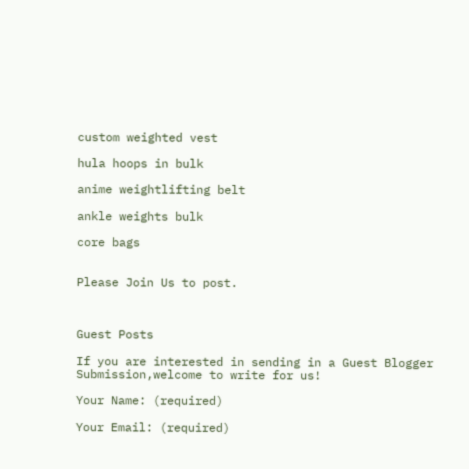custom weighted vest

hula hoops in bulk

anime weightlifting belt

ankle weights bulk

core bags


Please Join Us to post.



Guest Posts

If you are interested in sending in a Guest Blogger Submission,welcome to write for us!

Your Name: (required)

Your Email: (required)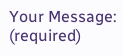Your Message: (required)